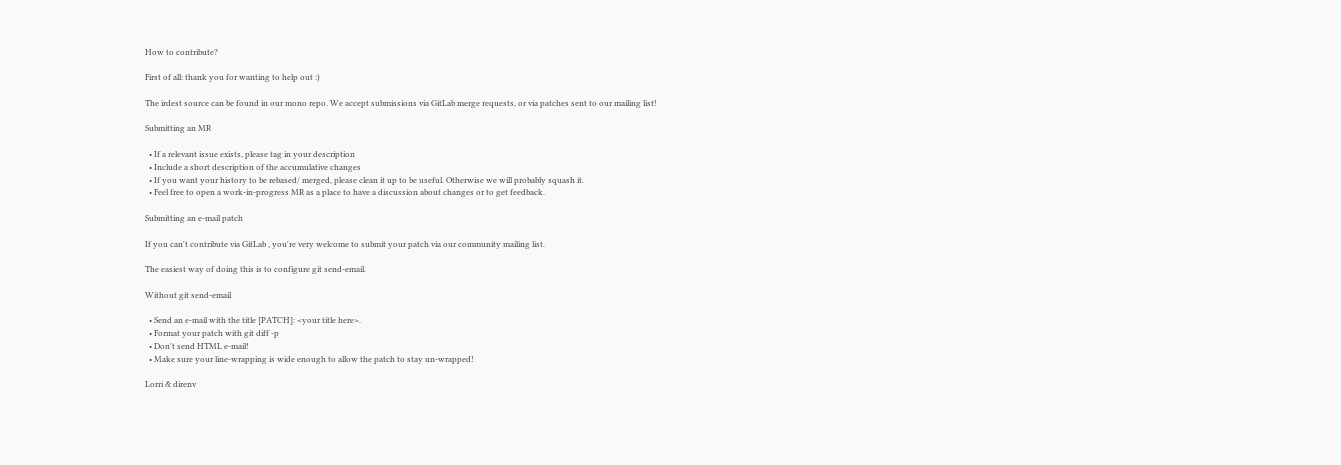How to contribute?

First of all: thank you for wanting to help out :)

The irdest source can be found in our mono repo. We accept submissions via GitLab merge requests, or via patches sent to our mailing list!

Submitting an MR

  • If a relevant issue exists, please tag in your description
  • Include a short description of the accumulative changes
  • If you want your history to be rebased/ merged, please clean it up to be useful. Otherwise we will probably squash it.
  • Feel free to open a work-in-progress MR as a place to have a discussion about changes or to get feedback.

Submitting an e-mail patch

If you can't contribute via GitLab , you're very welcome to submit your patch via our community mailing list.

The easiest way of doing this is to configure git send-email.

Without git send-email

  • Send an e-mail with the title [PATCH]: <your title here>.
  • Format your patch with git diff -p
  • Don't send HTML e-mail!
  • Make sure your line-wrapping is wide enough to allow the patch to stay un-wrapped!

Lorri & direnv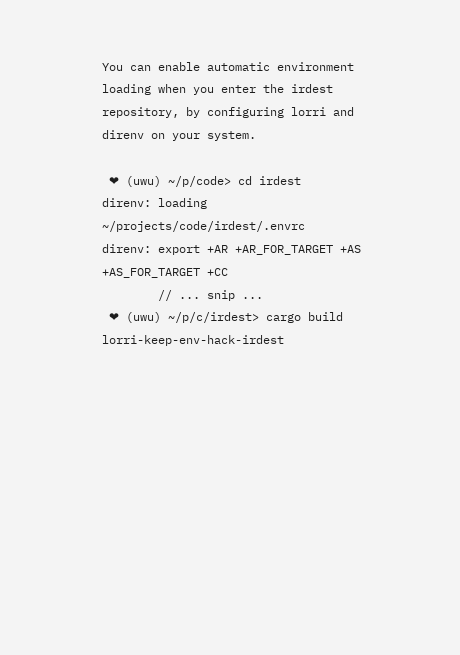You can enable automatic environment loading when you enter the irdest repository, by configuring lorri and direnv on your system.

 ❤ (uwu) ~/p/code> cd irdest
direnv: loading ~/projects/code/irdest/.envrc
direnv: export +AR +AR_FOR_TARGET +AS +AS_FOR_TARGET +CC
        // ... snip ...
 ❤ (uwu) ~/p/c/irdest> cargo build                           lorri-keep-env-hack-irdest